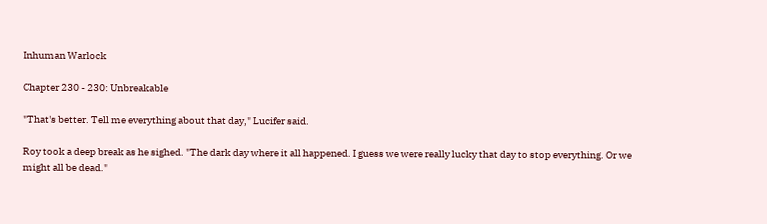Inhuman Warlock

Chapter 230 - 230: Unbreakable

"That's better. Tell me everything about that day," Lucifer said.

Roy took a deep break as he sighed. "The dark day where it all happened. I guess we were really lucky that day to stop everything. Or we might all be dead."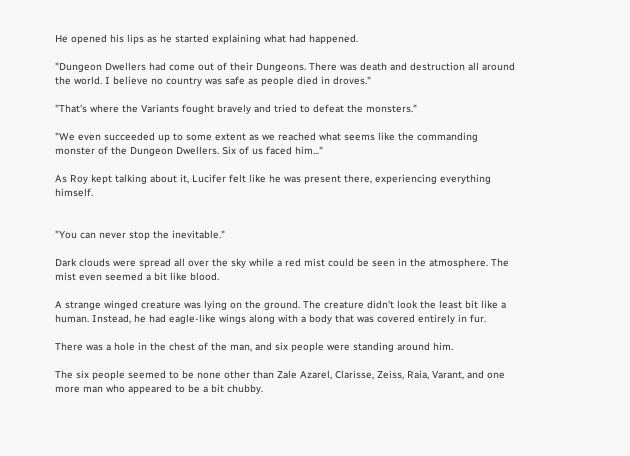He opened his lips as he started explaining what had happened.

"Dungeon Dwellers had come out of their Dungeons. There was death and destruction all around the world. I believe no country was safe as people died in droves."

"That's where the Variants fought bravely and tried to defeat the monsters."

"We even succeeded up to some extent as we reached what seems like the commanding monster of the Dungeon Dwellers. Six of us faced him..."

As Roy kept talking about it, Lucifer felt like he was present there, experiencing everything himself.


"You can never stop the inevitable."

Dark clouds were spread all over the sky while a red mist could be seen in the atmosphere. The mist even seemed a bit like blood.

A strange winged creature was lying on the ground. The creature didn't look the least bit like a human. Instead, he had eagle-like wings along with a body that was covered entirely in fur.

There was a hole in the chest of the man, and six people were standing around him.

The six people seemed to be none other than Zale Azarel, Clarisse, Zeiss, Raia, Varant, and one more man who appeared to be a bit chubby.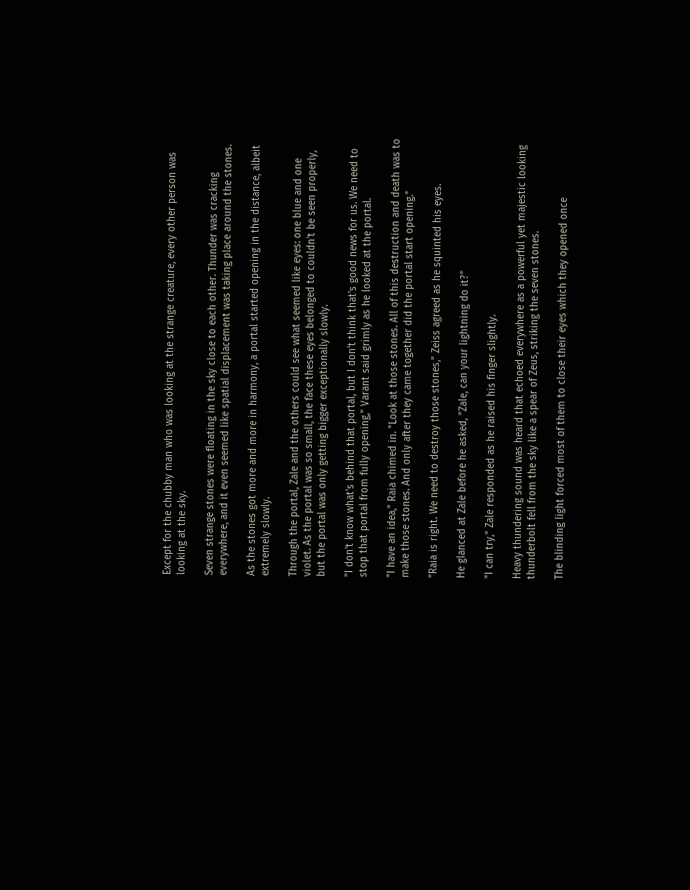Except for the chubby man who was looking at the strange creature, every other person was looking at the sky.

Seven strange stones were floating in the sky close to each other. Thunder was cracking everywhere, and it even seemed like spatial displacement was taking place around the stones.

As the stones got more and more in harmony, a portal started opening in the distance, albeit extremely slowly.

Through the portal, Zale and the others could see what seemed like eyes: one blue and one violet. As the portal was so small, the face these eyes belonged to couldn't be seen properly, but the portal was only getting bigger exceptionally slowly.

"I don't know what's behind that portal, but I don't think that's good news for us. We need to stop that portal from fully opening," Varant said grimly as he looked at the portal.

"I have an idea," Raia chimed in. "Look at those stones. All of this destruction and death was to make those stones. And only after they came together did the portal start opening."

"Raia is right. We need to destroy those stones," Zeiss agreed as he squinted his eyes.

He glanced at Zale before he asked, "Zale, can your lightning do it?"

"I can try," Zale responded as he raised his finger slightly.

Heavy thundering sound was heard that echoed everywhere as a powerful yet majestic looking thunderbolt fell from the sky like a spear of Zeus, striking the seven stones.

The blinding light forced most of them to close their eyes which they opened once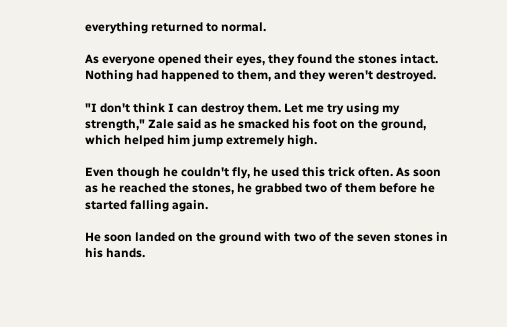everything returned to normal.

As everyone opened their eyes, they found the stones intact. Nothing had happened to them, and they weren't destroyed.

"I don't think I can destroy them. Let me try using my strength," Zale said as he smacked his foot on the ground, which helped him jump extremely high.

Even though he couldn't fly, he used this trick often. As soon as he reached the stones, he grabbed two of them before he started falling again.

He soon landed on the ground with two of the seven stones in his hands.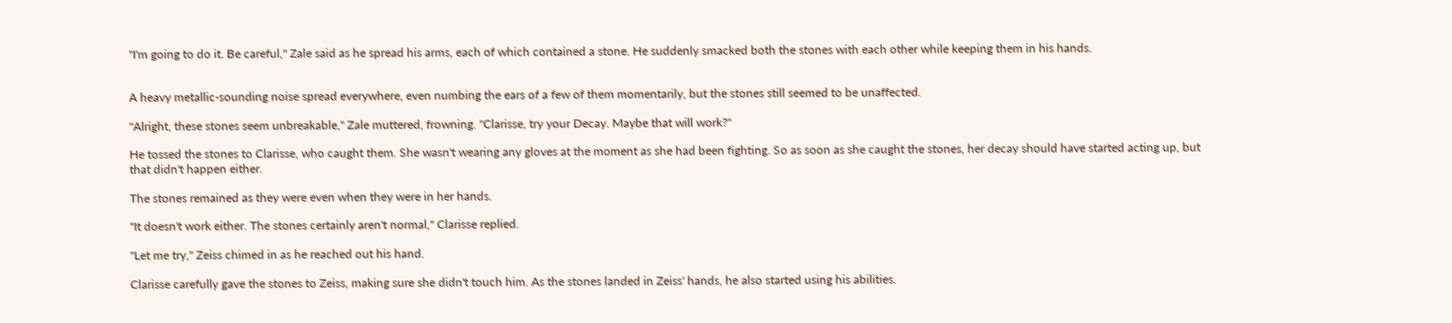"I'm going to do it. Be careful," Zale said as he spread his arms, each of which contained a stone. He suddenly smacked both the stones with each other while keeping them in his hands.


A heavy metallic-sounding noise spread everywhere, even numbing the ears of a few of them momentarily, but the stones still seemed to be unaffected.

"Alright, these stones seem unbreakable," Zale muttered, frowning. "Clarisse, try your Decay. Maybe that will work?"

He tossed the stones to Clarisse, who caught them. She wasn't wearing any gloves at the moment as she had been fighting. So as soon as she caught the stones, her decay should have started acting up, but that didn't happen either.

The stones remained as they were even when they were in her hands.

"It doesn't work either. The stones certainly aren't normal," Clarisse replied.

"Let me try," Zeiss chimed in as he reached out his hand.

Clarisse carefully gave the stones to Zeiss, making sure she didn't touch him. As the stones landed in Zeiss' hands, he also started using his abilities.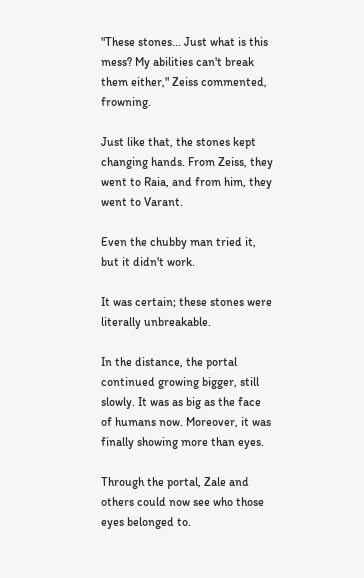"These stones... Just what is this mess? My abilities can't break them either," Zeiss commented, frowning.

Just like that, the stones kept changing hands. From Zeiss, they went to Raia, and from him, they went to Varant.

Even the chubby man tried it, but it didn't work.

It was certain; these stones were literally unbreakable.

In the distance, the portal continued growing bigger, still slowly. It was as big as the face of humans now. Moreover, it was finally showing more than eyes.

Through the portal, Zale and others could now see who those eyes belonged to.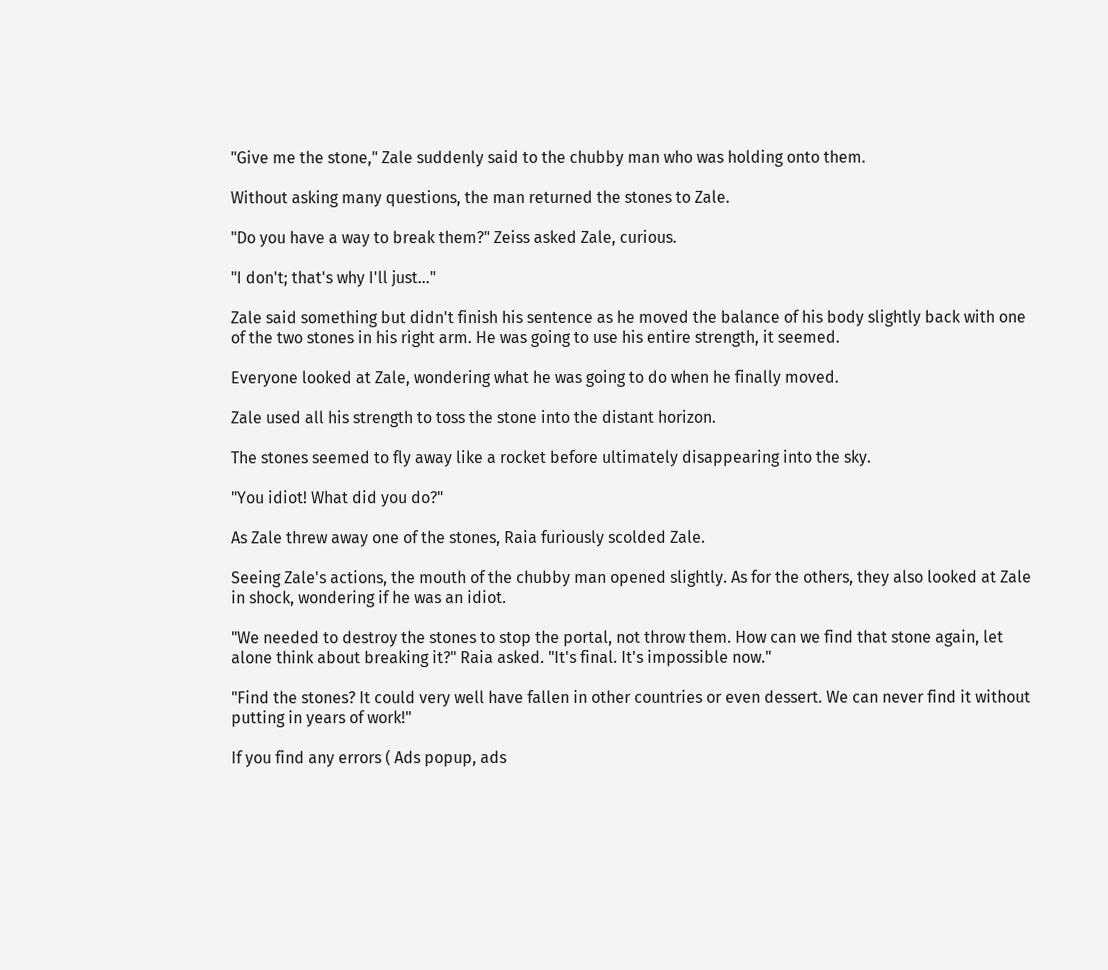"Give me the stone," Zale suddenly said to the chubby man who was holding onto them.

Without asking many questions, the man returned the stones to Zale.

"Do you have a way to break them?" Zeiss asked Zale, curious.

"I don't; that's why I'll just..."

Zale said something but didn't finish his sentence as he moved the balance of his body slightly back with one of the two stones in his right arm. He was going to use his entire strength, it seemed.

Everyone looked at Zale, wondering what he was going to do when he finally moved.

Zale used all his strength to toss the stone into the distant horizon.

The stones seemed to fly away like a rocket before ultimately disappearing into the sky.

"You idiot! What did you do?"

As Zale threw away one of the stones, Raia furiously scolded Zale.

Seeing Zale's actions, the mouth of the chubby man opened slightly. As for the others, they also looked at Zale in shock, wondering if he was an idiot.

"We needed to destroy the stones to stop the portal, not throw them. How can we find that stone again, let alone think about breaking it?" Raia asked. "It's final. It's impossible now."

"Find the stones? It could very well have fallen in other countries or even dessert. We can never find it without putting in years of work!"

If you find any errors ( Ads popup, ads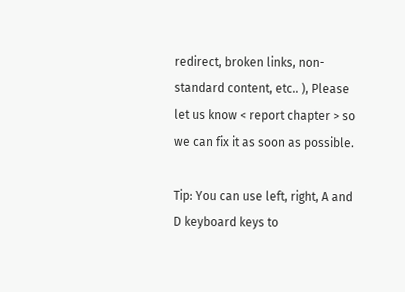redirect, broken links, non-standard content, etc.. ), Please let us know < report chapter > so we can fix it as soon as possible.

Tip: You can use left, right, A and D keyboard keys to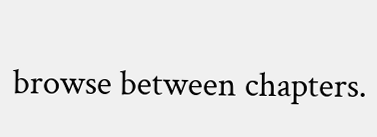browse between chapters.